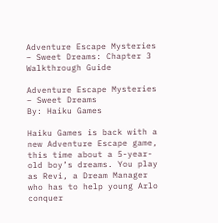Adventure Escape Mysteries – Sweet Dreams: Chapter 3 Walkthrough Guide

Adventure Escape Mysteries – Sweet Dreams
By: Haiku Games

Haiku Games is back with a new Adventure Escape game, this time about a 5-year-old boy’s dreams. You play as Revi, a Dream Manager who has to help young Arlo conquer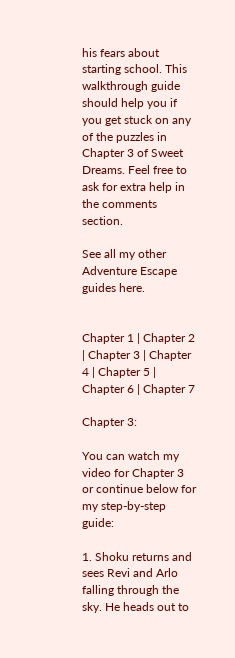his fears about starting school. This walkthrough guide should help you if you get stuck on any of the puzzles in Chapter 3 of Sweet Dreams. Feel free to ask for extra help in the comments section.

See all my other Adventure Escape guides here.


Chapter 1 | Chapter 2 | Chapter 3 | Chapter 4 | Chapter 5 | Chapter 6 | Chapter 7

Chapter 3:

You can watch my video for Chapter 3 or continue below for my step-by-step guide:

1. Shoku returns and sees Revi and Arlo falling through the sky. He heads out to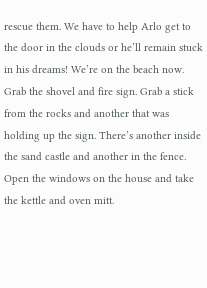rescue them. We have to help Arlo get to the door in the clouds or he’ll remain stuck in his dreams! We’re on the beach now. Grab the shovel and fire sign. Grab a stick from the rocks and another that was holding up the sign. There’s another inside the sand castle and another in the fence. Open the windows on the house and take the kettle and oven mitt.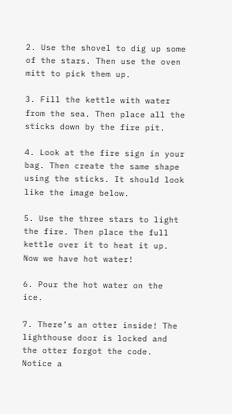2. Use the shovel to dig up some of the stars. Then use the oven mitt to pick them up.

3. Fill the kettle with water from the sea. Then place all the sticks down by the fire pit.

4. Look at the fire sign in your bag. Then create the same shape using the sticks. It should look like the image below.

5. Use the three stars to light the fire. Then place the full kettle over it to heat it up. Now we have hot water!

6. Pour the hot water on the ice.

7. There’s an otter inside! The lighthouse door is locked and the otter forgot the code. Notice a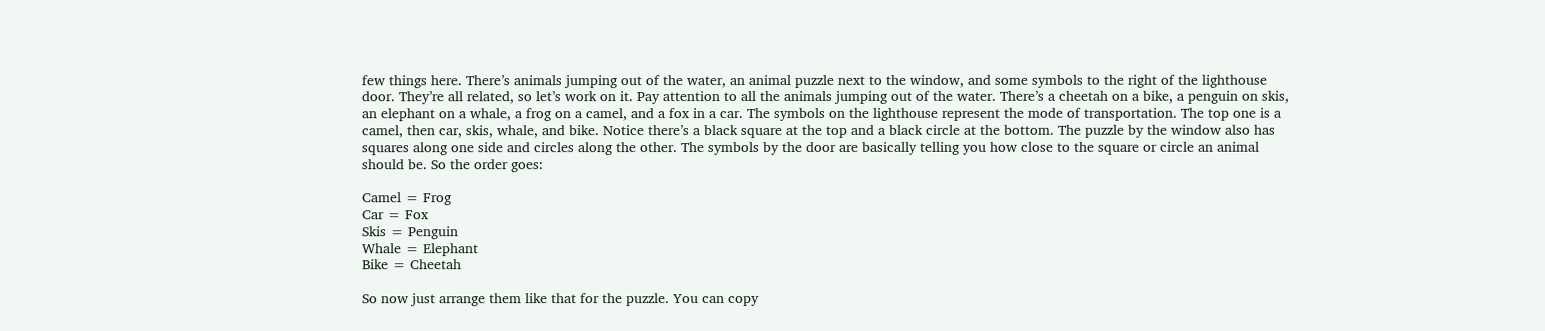few things here. There’s animals jumping out of the water, an animal puzzle next to the window, and some symbols to the right of the lighthouse door. They’re all related, so let’s work on it. Pay attention to all the animals jumping out of the water. There’s a cheetah on a bike, a penguin on skis, an elephant on a whale, a frog on a camel, and a fox in a car. The symbols on the lighthouse represent the mode of transportation. The top one is a camel, then car, skis, whale, and bike. Notice there’s a black square at the top and a black circle at the bottom. The puzzle by the window also has squares along one side and circles along the other. The symbols by the door are basically telling you how close to the square or circle an animal should be. So the order goes:

Camel = Frog
Car = Fox
Skis = Penguin
Whale = Elephant
Bike = Cheetah

So now just arrange them like that for the puzzle. You can copy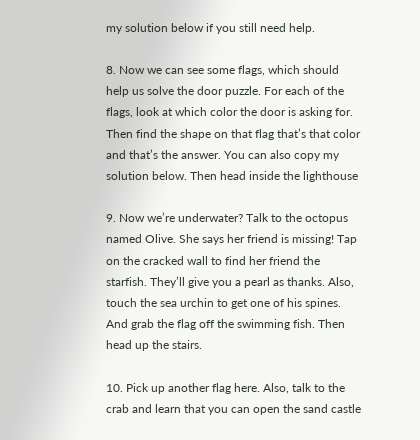my solution below if you still need help.

8. Now we can see some flags, which should help us solve the door puzzle. For each of the flags, look at which color the door is asking for. Then find the shape on that flag that’s that color and that’s the answer. You can also copy my solution below. Then head inside the lighthouse

9. Now we’re underwater? Talk to the octopus named Olive. She says her friend is missing! Tap on the cracked wall to find her friend the starfish. They’ll give you a pearl as thanks. Also, touch the sea urchin to get one of his spines. And grab the flag off the swimming fish. Then head up the stairs.

10. Pick up another flag here. Also, talk to the crab and learn that you can open the sand castle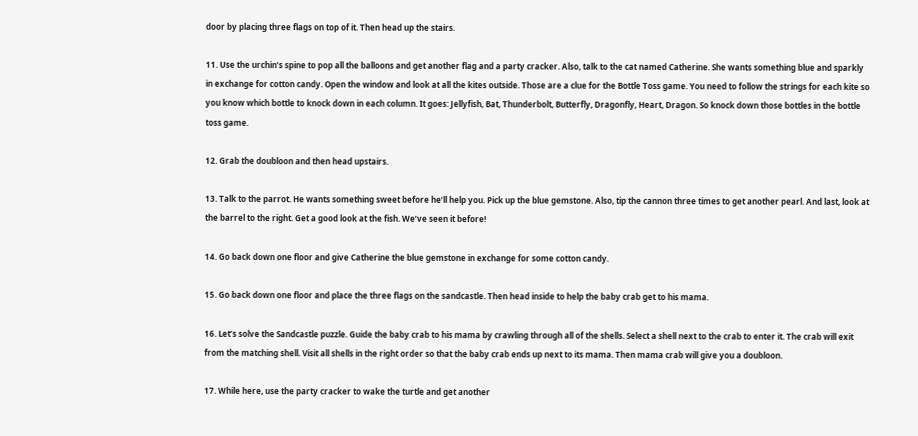door by placing three flags on top of it. Then head up the stairs.

11. Use the urchin’s spine to pop all the balloons and get another flag and a party cracker. Also, talk to the cat named Catherine. She wants something blue and sparkly in exchange for cotton candy. Open the window and look at all the kites outside. Those are a clue for the Bottle Toss game. You need to follow the strings for each kite so you know which bottle to knock down in each column. It goes: Jellyfish, Bat, Thunderbolt, Butterfly, Dragonfly, Heart, Dragon. So knock down those bottles in the bottle toss game.

12. Grab the doubloon and then head upstairs.

13. Talk to the parrot. He wants something sweet before he’ll help you. Pick up the blue gemstone. Also, tip the cannon three times to get another pearl. And last, look at the barrel to the right. Get a good look at the fish. We’ve seen it before!

14. Go back down one floor and give Catherine the blue gemstone in exchange for some cotton candy.

15. Go back down one floor and place the three flags on the sandcastle. Then head inside to help the baby crab get to his mama.

16. Let’s solve the Sandcastle puzzle. Guide the baby crab to his mama by crawling through all of the shells. Select a shell next to the crab to enter it. The crab will exit from the matching shell. Visit all shells in the right order so that the baby crab ends up next to its mama. Then mama crab will give you a doubloon.

17. While here, use the party cracker to wake the turtle and get another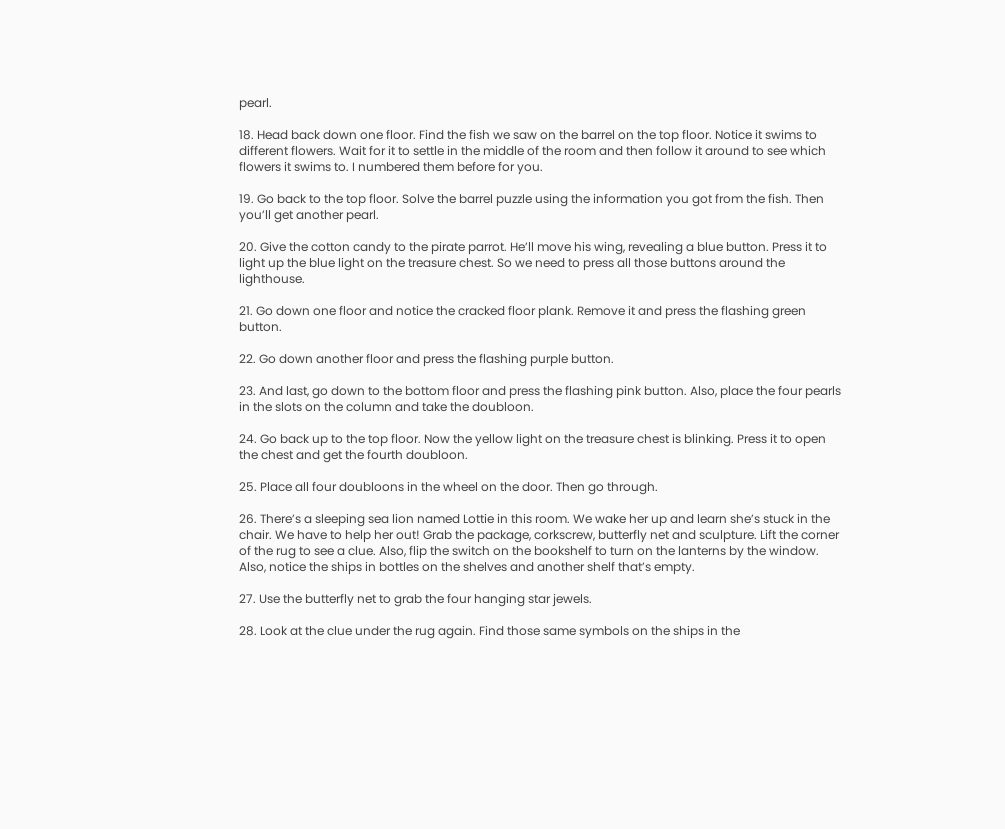pearl.

18. Head back down one floor. Find the fish we saw on the barrel on the top floor. Notice it swims to different flowers. Wait for it to settle in the middle of the room and then follow it around to see which flowers it swims to. I numbered them before for you.

19. Go back to the top floor. Solve the barrel puzzle using the information you got from the fish. Then you’ll get another pearl.

20. Give the cotton candy to the pirate parrot. He’ll move his wing, revealing a blue button. Press it to light up the blue light on the treasure chest. So we need to press all those buttons around the lighthouse.

21. Go down one floor and notice the cracked floor plank. Remove it and press the flashing green button.

22. Go down another floor and press the flashing purple button.

23. And last, go down to the bottom floor and press the flashing pink button. Also, place the four pearls in the slots on the column and take the doubloon.

24. Go back up to the top floor. Now the yellow light on the treasure chest is blinking. Press it to open the chest and get the fourth doubloon.

25. Place all four doubloons in the wheel on the door. Then go through.

26. There’s a sleeping sea lion named Lottie in this room. We wake her up and learn she’s stuck in the chair. We have to help her out! Grab the package, corkscrew, butterfly net and sculpture. Lift the corner of the rug to see a clue. Also, flip the switch on the bookshelf to turn on the lanterns by the window. Also, notice the ships in bottles on the shelves and another shelf that’s empty.

27. Use the butterfly net to grab the four hanging star jewels.

28. Look at the clue under the rug again. Find those same symbols on the ships in the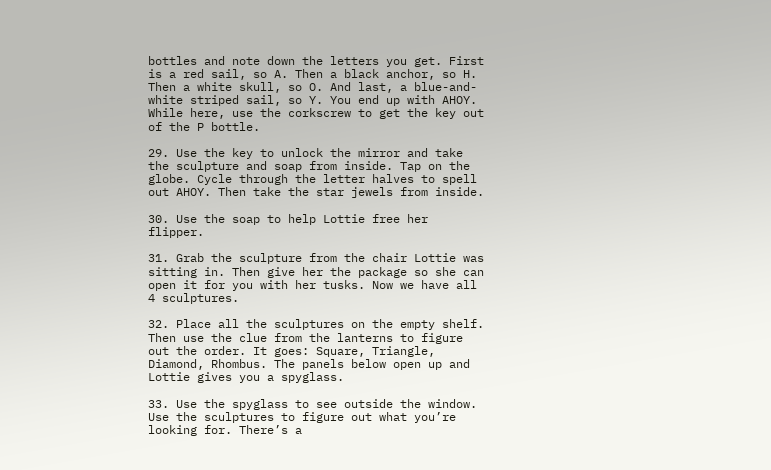bottles and note down the letters you get. First is a red sail, so A. Then a black anchor, so H. Then a white skull, so O. And last, a blue-and-white striped sail, so Y. You end up with AHOY. While here, use the corkscrew to get the key out of the P bottle.

29. Use the key to unlock the mirror and take the sculpture and soap from inside. Tap on the globe. Cycle through the letter halves to spell out AHOY. Then take the star jewels from inside.

30. Use the soap to help Lottie free her flipper.

31. Grab the sculpture from the chair Lottie was sitting in. Then give her the package so she can open it for you with her tusks. Now we have all 4 sculptures.

32. Place all the sculptures on the empty shelf. Then use the clue from the lanterns to figure out the order. It goes: Square, Triangle, Diamond, Rhombus. The panels below open up and Lottie gives you a spyglass.

33. Use the spyglass to see outside the window. Use the sculptures to figure out what you’re looking for. There’s a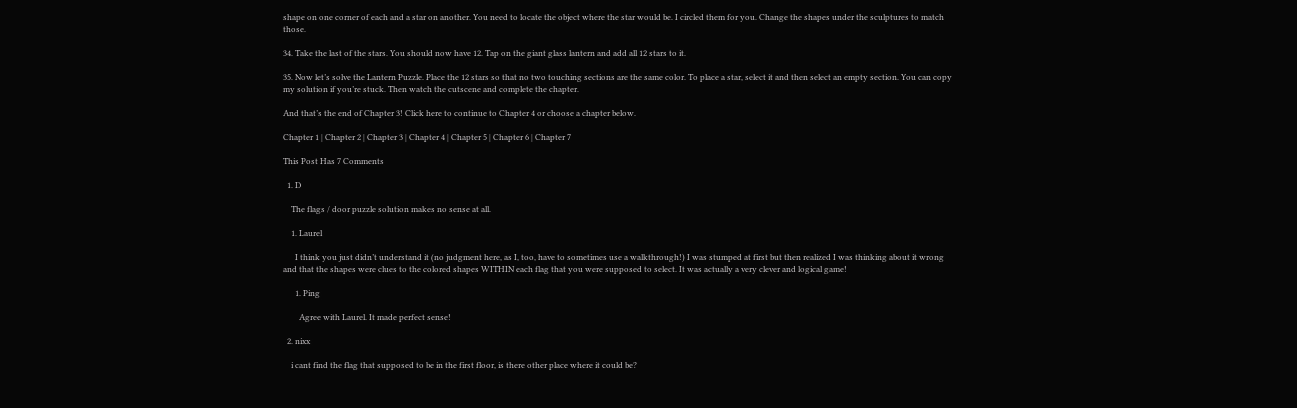shape on one corner of each and a star on another. You need to locate the object where the star would be. I circled them for you. Change the shapes under the sculptures to match those.

34. Take the last of the stars. You should now have 12. Tap on the giant glass lantern and add all 12 stars to it.

35. Now let’s solve the Lantern Puzzle. Place the 12 stars so that no two touching sections are the same color. To place a star, select it and then select an empty section. You can copy my solution if you’re stuck. Then watch the cutscene and complete the chapter.

And that’s the end of Chapter 3! Click here to continue to Chapter 4 or choose a chapter below.

Chapter 1 | Chapter 2 | Chapter 3 | Chapter 4 | Chapter 5 | Chapter 6 | Chapter 7

This Post Has 7 Comments

  1. D

    The flags / door puzzle solution makes no sense at all.

    1. Laurel

      I think you just didn’t understand it (no judgment here, as I, too, have to sometimes use a walkthrough!) I was stumped at first but then realized I was thinking about it wrong and that the shapes were clues to the colored shapes WITHIN each flag that you were supposed to select. It was actually a very clever and logical game!

      1. Ping

        Agree with Laurel. It made perfect sense!

  2. nixx

    i cant find the flag that supposed to be in the first floor, is there other place where it could be?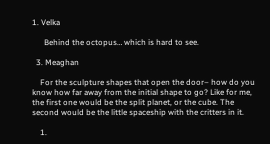1. Velka

      Behind the octopus… which is hard to see.

  3. Meaghan

    For the sculpture shapes that open the door– how do you know how far away from the initial shape to go? Like for me, the first one would be the split planet, or the cube. The second would be the little spaceship with the critters in it.

    1.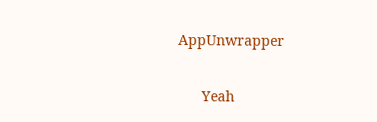AppUnwrapper

      Yeah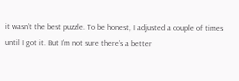it wasn’t the best puzzle. To be honest, I adjusted a couple of times until I got it. But I’m not sure there’s a better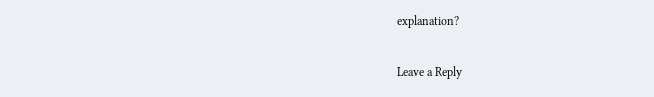explanation?

Leave a Reply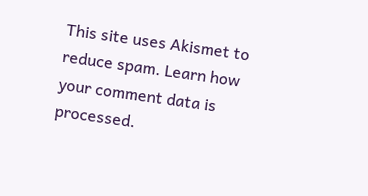This site uses Akismet to reduce spam. Learn how your comment data is processed.